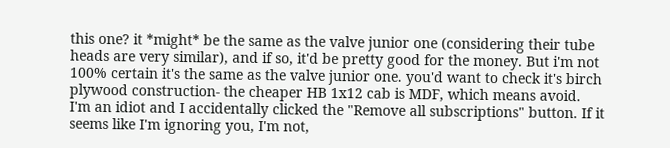this one? it *might* be the same as the valve junior one (considering their tube heads are very similar), and if so, it'd be pretty good for the money. But i'm not 100% certain it's the same as the valve junior one. you'd want to check it's birch plywood construction- the cheaper HB 1x12 cab is MDF, which means avoid.
I'm an idiot and I accidentally clicked the "Remove all subscriptions" button. If it seems like I'm ignoring you, I'm not,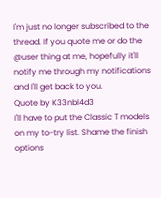I'm just no longer subscribed to the thread. If you quote me or do the @user thing at me, hopefully it'll notify me through my notifications and I'll get back to you.
Quote by K33nbl4d3
I'll have to put the Classic T models on my to-try list. Shame the finish options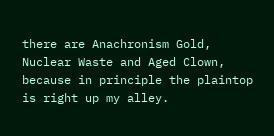there are Anachronism Gold, Nuclear Waste and Aged Clown, because in principle the plaintop is right up my alley.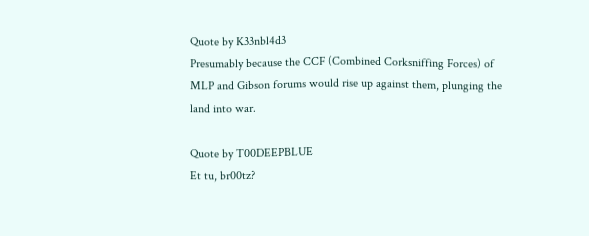Quote by K33nbl4d3
Presumably because the CCF (Combined Corksniffing Forces) of MLP and Gibson forums would rise up against them, plunging the land into war.

Quote by T00DEEPBLUE
Et tu, br00tz?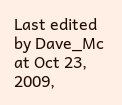Last edited by Dave_Mc at Oct 23, 2009,